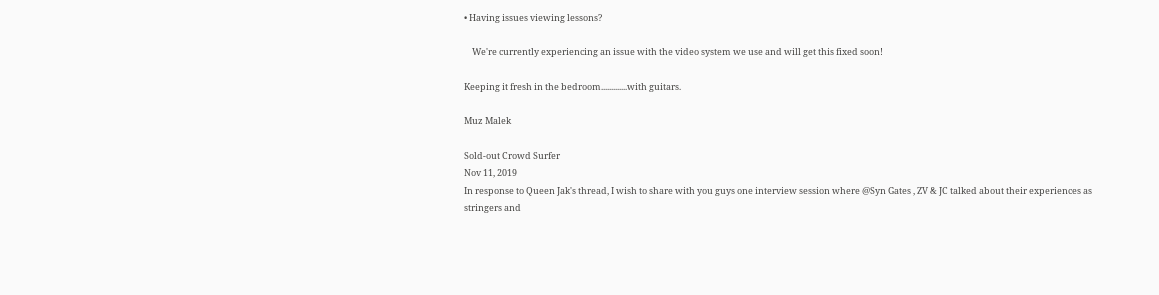• Having issues viewing lessons?

    We're currently experiencing an issue with the video system we use and will get this fixed soon!

Keeping it fresh in the bedroom.............with guitars.

Muz Malek

Sold-out Crowd Surfer
Nov 11, 2019
In response to Queen Jak's thread, I wish to share with you guys one interview session where @Syn Gates , ZV & JC talked about their experiences as stringers and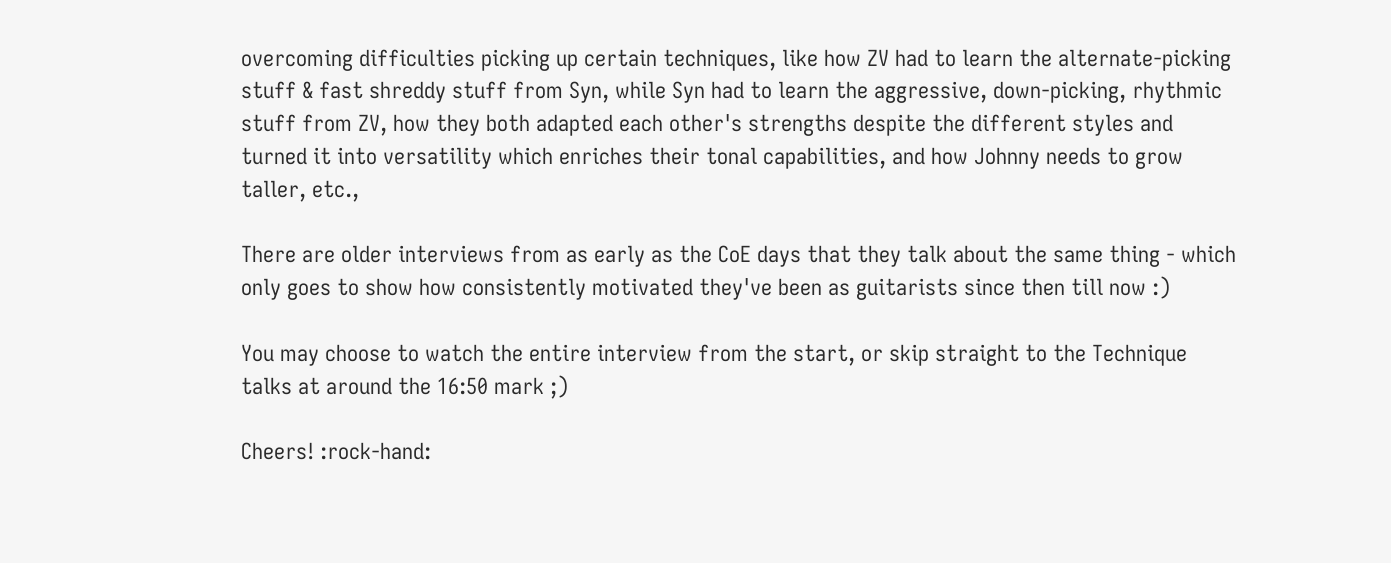overcoming difficulties picking up certain techniques, like how ZV had to learn the alternate-picking stuff & fast shreddy stuff from Syn, while Syn had to learn the aggressive, down-picking, rhythmic stuff from ZV, how they both adapted each other's strengths despite the different styles and turned it into versatility which enriches their tonal capabilities, and how Johnny needs to grow taller, etc.,

There are older interviews from as early as the CoE days that they talk about the same thing - which only goes to show how consistently motivated they've been as guitarists since then till now :)

You may choose to watch the entire interview from the start, or skip straight to the Technique talks at around the 16:50 mark ;)

Cheers! :rock-hand: